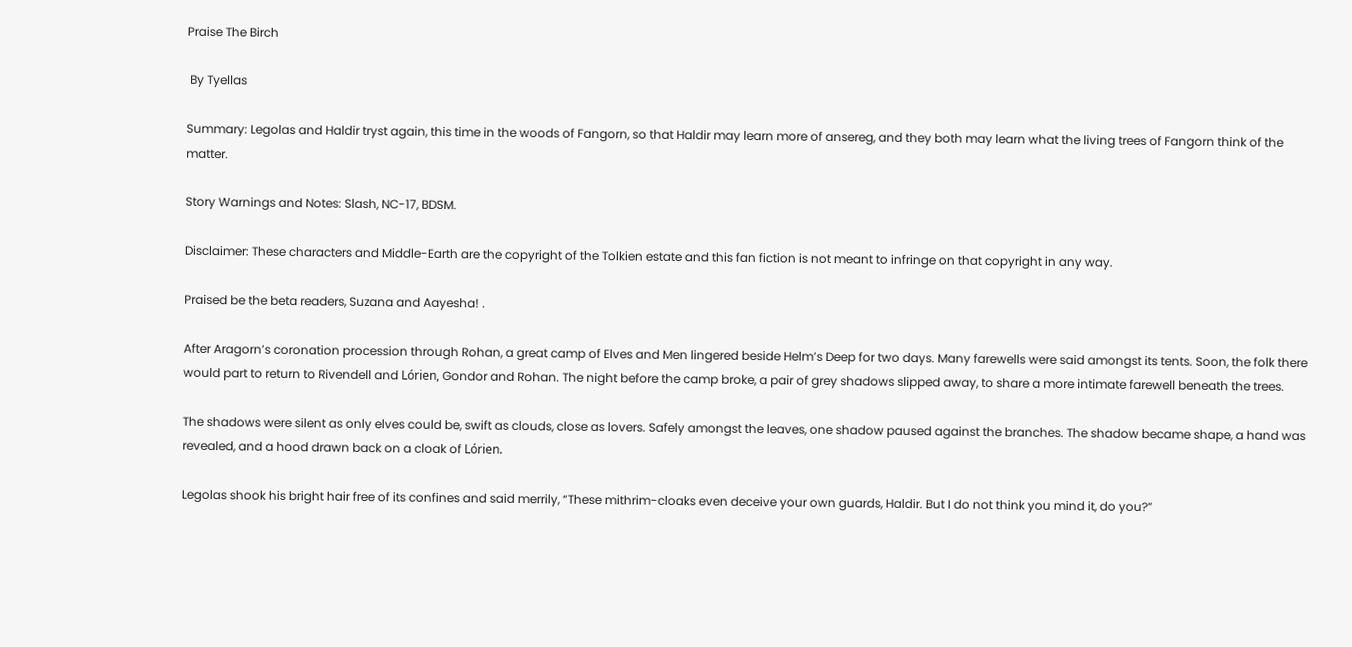Praise The Birch

 By Tyellas

Summary: Legolas and Haldir tryst again, this time in the woods of Fangorn, so that Haldir may learn more of ansereg, and they both may learn what the living trees of Fangorn think of the matter.

Story Warnings and Notes: Slash, NC-17, BDSM.

Disclaimer: These characters and Middle-Earth are the copyright of the Tolkien estate and this fan fiction is not meant to infringe on that copyright in any way.

Praised be the beta readers, Suzana and Aayesha! .

After Aragorn’s coronation procession through Rohan, a great camp of Elves and Men lingered beside Helm’s Deep for two days. Many farewells were said amongst its tents. Soon, the folk there would part to return to Rivendell and Lórien, Gondor and Rohan. The night before the camp broke, a pair of grey shadows slipped away, to share a more intimate farewell beneath the trees.

The shadows were silent as only elves could be, swift as clouds, close as lovers. Safely amongst the leaves, one shadow paused against the branches. The shadow became shape, a hand was revealed, and a hood drawn back on a cloak of Lórien.

Legolas shook his bright hair free of its confines and said merrily, “These mithrim-cloaks even deceive your own guards, Haldir. But I do not think you mind it, do you?”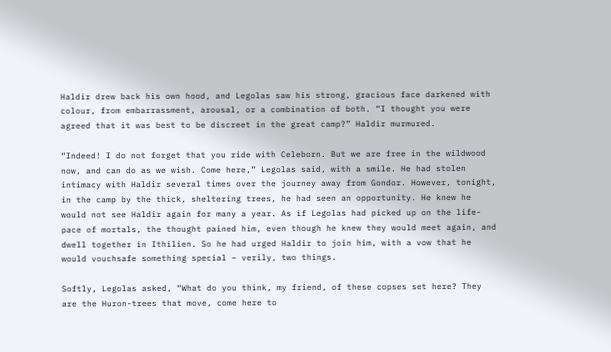Haldir drew back his own hood, and Legolas saw his strong, gracious face darkened with colour, from embarrassment, arousal, or a combination of both. “I thought you were agreed that it was best to be discreet in the great camp?” Haldir murmured.

“Indeed! I do not forget that you ride with Celeborn. But we are free in the wildwood now, and can do as we wish. Come here,” Legolas said, with a smile. He had stolen intimacy with Haldir several times over the journey away from Gondor. However, tonight, in the camp by the thick, sheltering trees, he had seen an opportunity. He knew he would not see Haldir again for many a year. As if Legolas had picked up on the life-pace of mortals, the thought pained him, even though he knew they would meet again, and dwell together in Ithilien. So he had urged Haldir to join him, with a vow that he would vouchsafe something special – verily, two things.

Softly, Legolas asked, “What do you think, my friend, of these copses set here? They are the Huron-trees that move, come here to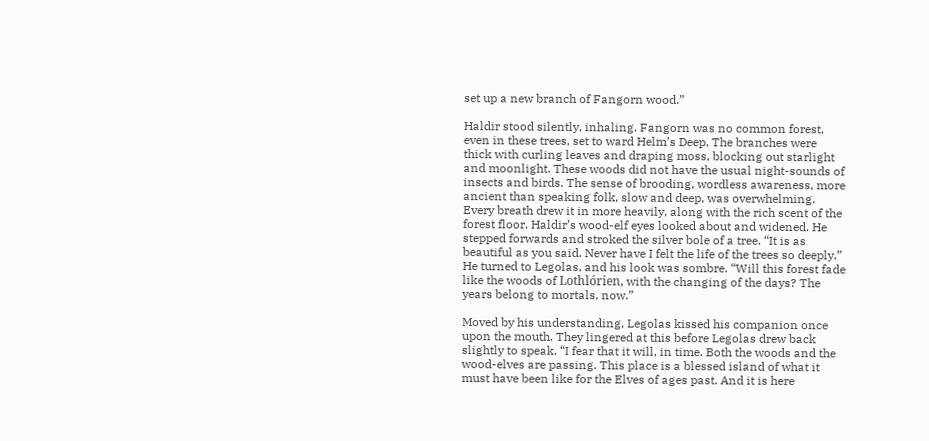set up a new branch of Fangorn wood.”

Haldir stood silently, inhaling. Fangorn was no common forest, even in these trees, set to ward Helm’s Deep. The branches were thick with curling leaves and draping moss, blocking out starlight and moonlight. These woods did not have the usual night-sounds of insects and birds. The sense of brooding, wordless awareness, more ancient than speaking folk, slow and deep, was overwhelming. Every breath drew it in more heavily, along with the rich scent of the forest floor. Haldir’s wood-elf eyes looked about and widened. He stepped forwards and stroked the silver bole of a tree. “It is as beautiful as you said. Never have I felt the life of the trees so deeply.” He turned to Legolas, and his look was sombre. “Will this forest fade like the woods of Lothlórien, with the changing of the days? The years belong to mortals, now.”

Moved by his understanding, Legolas kissed his companion once upon the mouth. They lingered at this before Legolas drew back slightly to speak. “I fear that it will, in time. Both the woods and the wood-elves are passing. This place is a blessed island of what it must have been like for the Elves of ages past. And it is here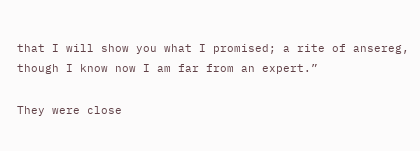that I will show you what I promised; a rite of ansereg, though I know now I am far from an expert.”

They were close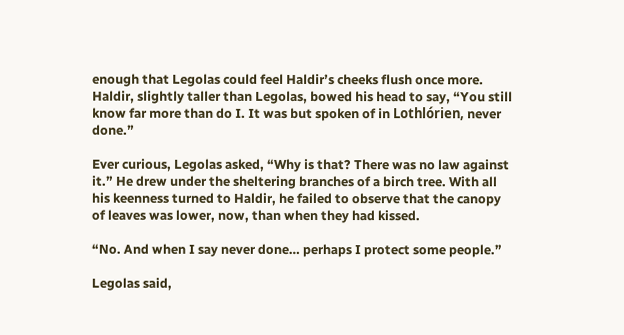enough that Legolas could feel Haldir’s cheeks flush once more. Haldir, slightly taller than Legolas, bowed his head to say, “You still know far more than do I. It was but spoken of in Lothlórien, never done.”

Ever curious, Legolas asked, “Why is that? There was no law against it.” He drew under the sheltering branches of a birch tree. With all his keenness turned to Haldir, he failed to observe that the canopy of leaves was lower, now, than when they had kissed.

“No. And when I say never done… perhaps I protect some people.”

Legolas said,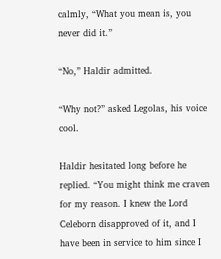calmly, “What you mean is, you never did it.”

“No,” Haldir admitted.

“Why not?” asked Legolas, his voice cool.

Haldir hesitated long before he replied. “You might think me craven for my reason. I knew the Lord Celeborn disapproved of it, and I have been in service to him since I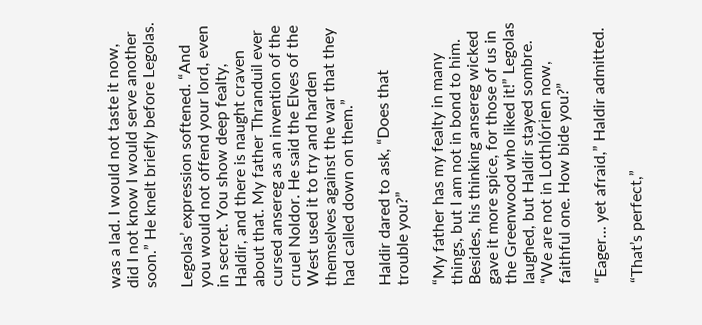was a lad. I would not taste it now, did I not know I would serve another soon.” He knelt briefly before Legolas.

Legolas’ expression softened. “And you would not offend your lord, even in secret. You show deep fealty, Haldir, and there is naught craven about that. My father Thranduil ever cursed ansereg as an invention of the cruel Noldor. He said the Elves of the West used it to try and harden themselves against the war that they had called down on them.”

Haldir dared to ask, “Does that trouble you?”

“My father has my fealty in many things, but I am not in bond to him. Besides, his thinking ansereg wicked gave it more spice, for those of us in the Greenwood who liked it!” Legolas laughed, but Haldir stayed sombre. “We are not in Lothlórien now, faithful one. How bide you?”

“Eager… yet afraid,” Haldir admitted.

“That’s perfect,”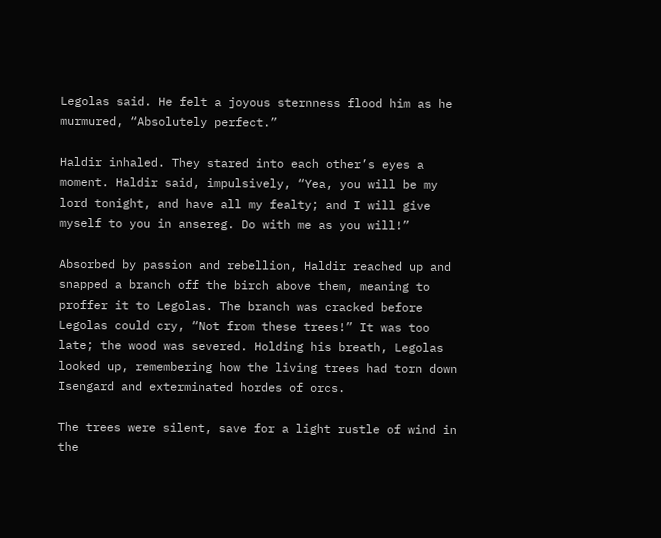Legolas said. He felt a joyous sternness flood him as he murmured, “Absolutely perfect.”

Haldir inhaled. They stared into each other’s eyes a moment. Haldir said, impulsively, “Yea, you will be my lord tonight, and have all my fealty; and I will give myself to you in ansereg. Do with me as you will!”

Absorbed by passion and rebellion, Haldir reached up and snapped a branch off the birch above them, meaning to proffer it to Legolas. The branch was cracked before Legolas could cry, “Not from these trees!” It was too late; the wood was severed. Holding his breath, Legolas looked up, remembering how the living trees had torn down Isengard and exterminated hordes of orcs.

The trees were silent, save for a light rustle of wind in the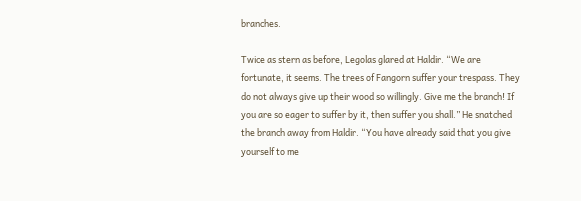branches.

Twice as stern as before, Legolas glared at Haldir. “We are fortunate, it seems. The trees of Fangorn suffer your trespass. They do not always give up their wood so willingly. Give me the branch! If you are so eager to suffer by it, then suffer you shall.” He snatched the branch away from Haldir. “You have already said that you give yourself to me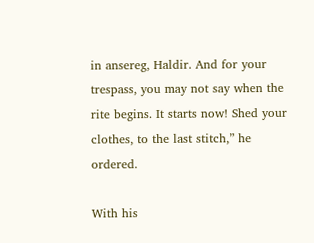in ansereg, Haldir. And for your trespass, you may not say when the rite begins. It starts now! Shed your clothes, to the last stitch,” he ordered.

With his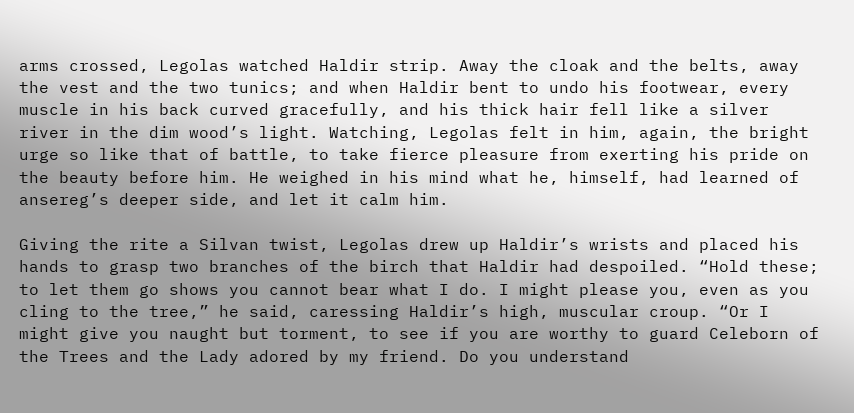arms crossed, Legolas watched Haldir strip. Away the cloak and the belts, away the vest and the two tunics; and when Haldir bent to undo his footwear, every muscle in his back curved gracefully, and his thick hair fell like a silver river in the dim wood’s light. Watching, Legolas felt in him, again, the bright urge so like that of battle, to take fierce pleasure from exerting his pride on the beauty before him. He weighed in his mind what he, himself, had learned of ansereg’s deeper side, and let it calm him.

Giving the rite a Silvan twist, Legolas drew up Haldir’s wrists and placed his hands to grasp two branches of the birch that Haldir had despoiled. “Hold these; to let them go shows you cannot bear what I do. I might please you, even as you cling to the tree,” he said, caressing Haldir’s high, muscular croup. “Or I might give you naught but torment, to see if you are worthy to guard Celeborn of the Trees and the Lady adored by my friend. Do you understand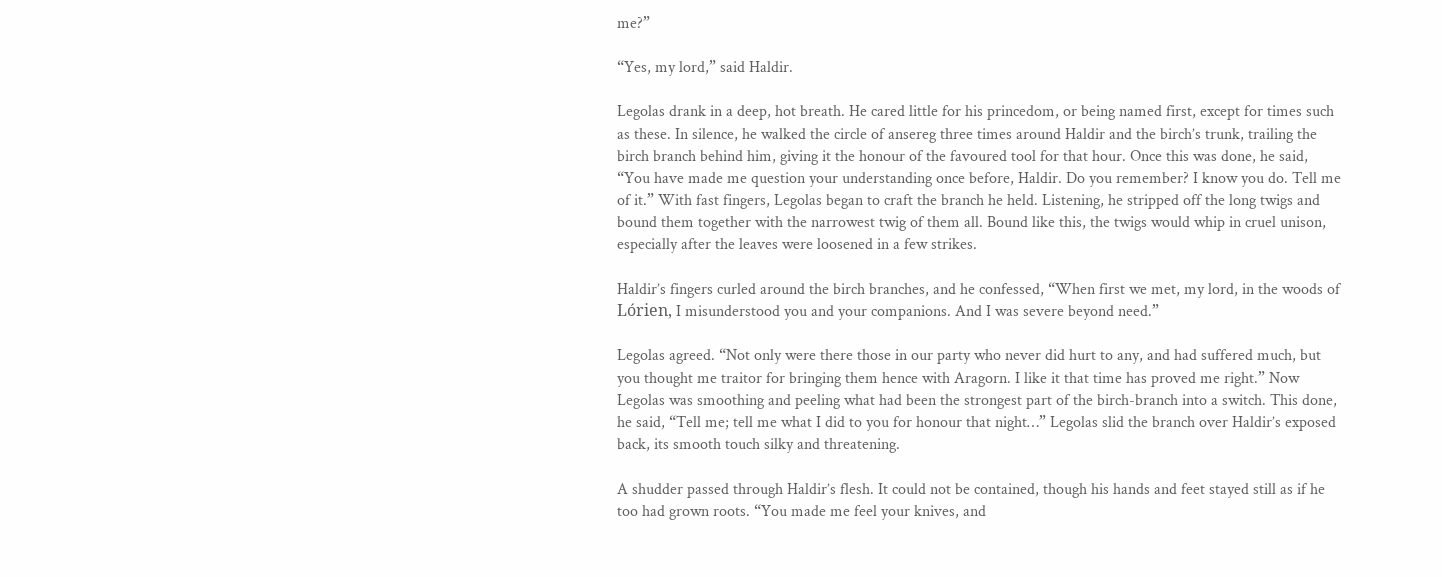me?”

“Yes, my lord,” said Haldir.

Legolas drank in a deep, hot breath. He cared little for his princedom, or being named first, except for times such as these. In silence, he walked the circle of ansereg three times around Haldir and the birch’s trunk, trailing the birch branch behind him, giving it the honour of the favoured tool for that hour. Once this was done, he said, “You have made me question your understanding once before, Haldir. Do you remember? I know you do. Tell me of it.” With fast fingers, Legolas began to craft the branch he held. Listening, he stripped off the long twigs and bound them together with the narrowest twig of them all. Bound like this, the twigs would whip in cruel unison, especially after the leaves were loosened in a few strikes.

Haldir’s fingers curled around the birch branches, and he confessed, “When first we met, my lord, in the woods of Lórien, I misunderstood you and your companions. And I was severe beyond need.”

Legolas agreed. “Not only were there those in our party who never did hurt to any, and had suffered much, but you thought me traitor for bringing them hence with Aragorn. I like it that time has proved me right.” Now Legolas was smoothing and peeling what had been the strongest part of the birch-branch into a switch. This done, he said, “Tell me; tell me what I did to you for honour that night…” Legolas slid the branch over Haldir’s exposed back, its smooth touch silky and threatening.

A shudder passed through Haldir’s flesh. It could not be contained, though his hands and feet stayed still as if he too had grown roots. “You made me feel your knives, and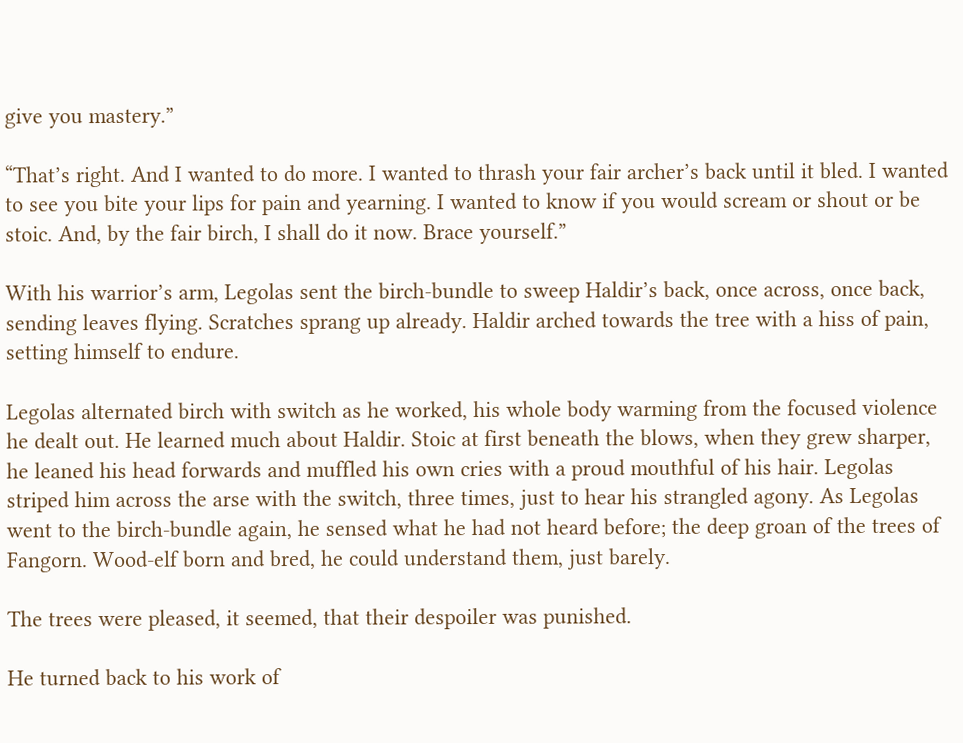give you mastery.”

“That’s right. And I wanted to do more. I wanted to thrash your fair archer’s back until it bled. I wanted to see you bite your lips for pain and yearning. I wanted to know if you would scream or shout or be stoic. And, by the fair birch, I shall do it now. Brace yourself.”

With his warrior’s arm, Legolas sent the birch-bundle to sweep Haldir’s back, once across, once back, sending leaves flying. Scratches sprang up already. Haldir arched towards the tree with a hiss of pain, setting himself to endure.

Legolas alternated birch with switch as he worked, his whole body warming from the focused violence he dealt out. He learned much about Haldir. Stoic at first beneath the blows, when they grew sharper, he leaned his head forwards and muffled his own cries with a proud mouthful of his hair. Legolas striped him across the arse with the switch, three times, just to hear his strangled agony. As Legolas went to the birch-bundle again, he sensed what he had not heard before; the deep groan of the trees of Fangorn. Wood-elf born and bred, he could understand them, just barely.

The trees were pleased, it seemed, that their despoiler was punished.

He turned back to his work of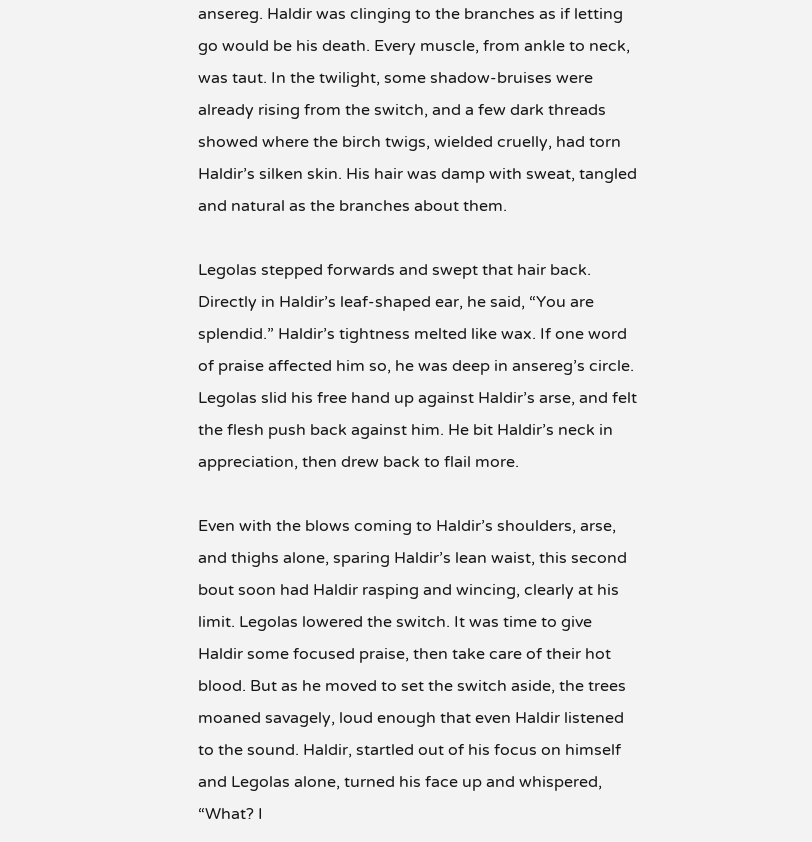ansereg. Haldir was clinging to the branches as if letting go would be his death. Every muscle, from ankle to neck, was taut. In the twilight, some shadow-bruises were already rising from the switch, and a few dark threads showed where the birch twigs, wielded cruelly, had torn Haldir’s silken skin. His hair was damp with sweat, tangled and natural as the branches about them.

Legolas stepped forwards and swept that hair back. Directly in Haldir’s leaf-shaped ear, he said, “You are splendid.” Haldir’s tightness melted like wax. If one word of praise affected him so, he was deep in ansereg’s circle. Legolas slid his free hand up against Haldir’s arse, and felt the flesh push back against him. He bit Haldir’s neck in appreciation, then drew back to flail more.

Even with the blows coming to Haldir’s shoulders, arse, and thighs alone, sparing Haldir’s lean waist, this second bout soon had Haldir rasping and wincing, clearly at his limit. Legolas lowered the switch. It was time to give Haldir some focused praise, then take care of their hot blood. But as he moved to set the switch aside, the trees moaned savagely, loud enough that even Haldir listened to the sound. Haldir, startled out of his focus on himself and Legolas alone, turned his face up and whispered, “What? I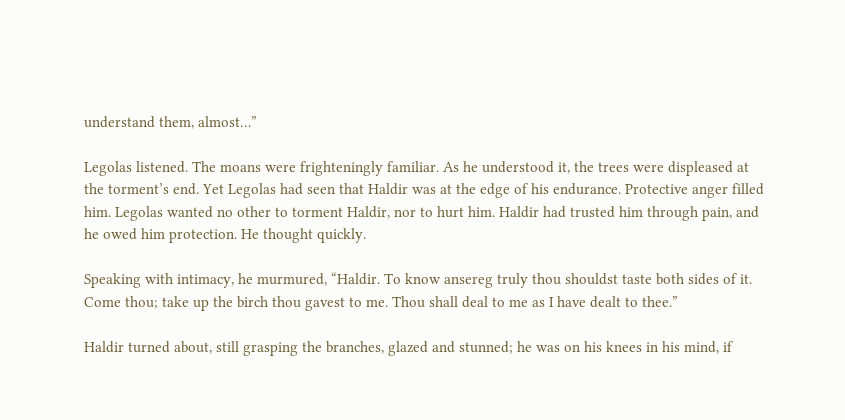understand them, almost…”

Legolas listened. The moans were frighteningly familiar. As he understood it, the trees were displeased at the torment’s end. Yet Legolas had seen that Haldir was at the edge of his endurance. Protective anger filled him. Legolas wanted no other to torment Haldir, nor to hurt him. Haldir had trusted him through pain, and he owed him protection. He thought quickly.

Speaking with intimacy, he murmured, “Haldir. To know ansereg truly thou shouldst taste both sides of it. Come thou; take up the birch thou gavest to me. Thou shall deal to me as I have dealt to thee.”

Haldir turned about, still grasping the branches, glazed and stunned; he was on his knees in his mind, if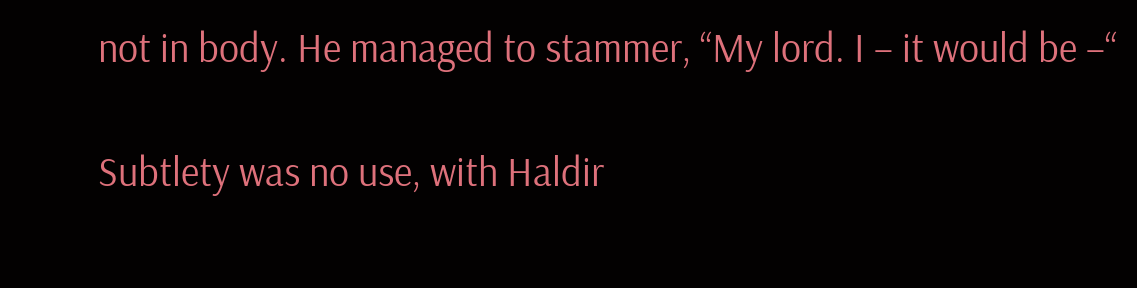not in body. He managed to stammer, “My lord. I – it would be –“

Subtlety was no use, with Haldir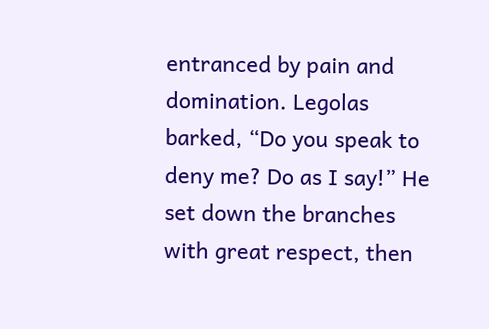entranced by pain and domination. Legolas barked, “Do you speak to deny me? Do as I say!” He set down the branches with great respect, then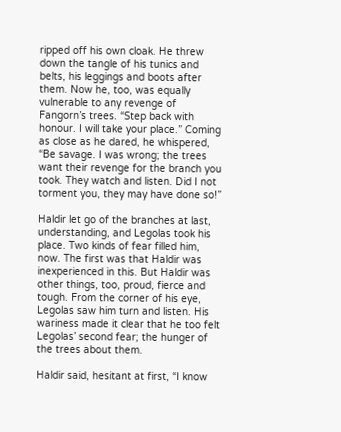ripped off his own cloak. He threw down the tangle of his tunics and belts, his leggings and boots after them. Now he, too, was equally vulnerable to any revenge of Fangorn’s trees. “Step back with honour. I will take your place.” Coming as close as he dared, he whispered, “Be savage. I was wrong; the trees want their revenge for the branch you took. They watch and listen. Did I not torment you, they may have done so!”

Haldir let go of the branches at last, understanding, and Legolas took his place. Two kinds of fear filled him, now. The first was that Haldir was inexperienced in this. But Haldir was other things, too, proud, fierce and tough. From the corner of his eye, Legolas saw him turn and listen. His wariness made it clear that he too felt Legolas’ second fear; the hunger of the trees about them.

Haldir said, hesitant at first, “I know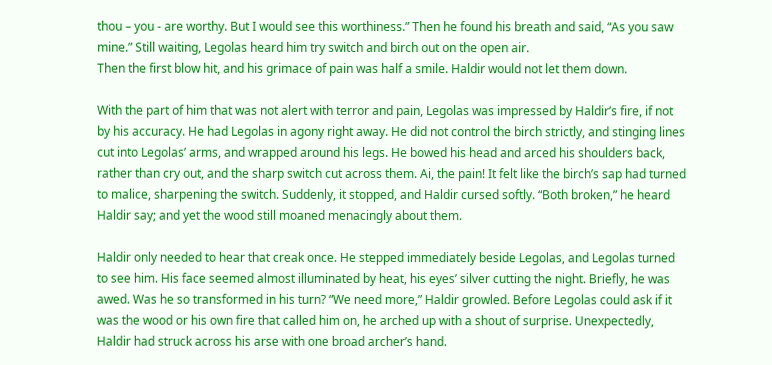thou – you - are worthy. But I would see this worthiness.” Then he found his breath and said, “As you saw mine.” Still waiting, Legolas heard him try switch and birch out on the open air.
Then the first blow hit, and his grimace of pain was half a smile. Haldir would not let them down.

With the part of him that was not alert with terror and pain, Legolas was impressed by Haldir’s fire, if not by his accuracy. He had Legolas in agony right away. He did not control the birch strictly, and stinging lines cut into Legolas’ arms, and wrapped around his legs. He bowed his head and arced his shoulders back, rather than cry out, and the sharp switch cut across them. Ai, the pain! It felt like the birch’s sap had turned to malice, sharpening the switch. Suddenly, it stopped, and Haldir cursed softly. “Both broken,” he heard Haldir say; and yet the wood still moaned menacingly about them.

Haldir only needed to hear that creak once. He stepped immediately beside Legolas, and Legolas turned to see him. His face seemed almost illuminated by heat, his eyes’ silver cutting the night. Briefly, he was awed. Was he so transformed in his turn? “We need more,” Haldir growled. Before Legolas could ask if it was the wood or his own fire that called him on, he arched up with a shout of surprise. Unexpectedly, Haldir had struck across his arse with one broad archer’s hand.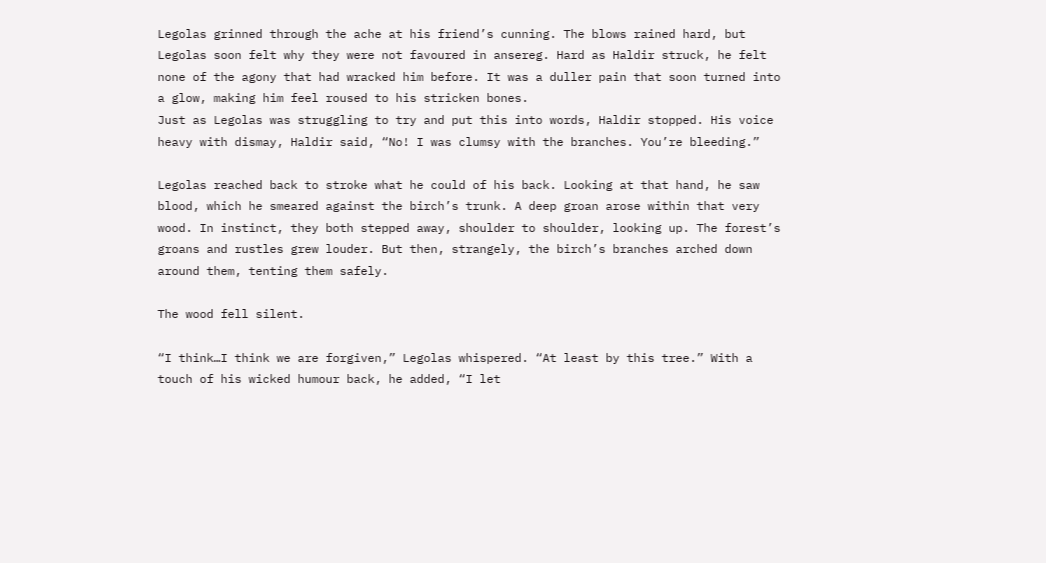Legolas grinned through the ache at his friend’s cunning. The blows rained hard, but Legolas soon felt why they were not favoured in ansereg. Hard as Haldir struck, he felt none of the agony that had wracked him before. It was a duller pain that soon turned into a glow, making him feel roused to his stricken bones.
Just as Legolas was struggling to try and put this into words, Haldir stopped. His voice heavy with dismay, Haldir said, “No! I was clumsy with the branches. You’re bleeding.”

Legolas reached back to stroke what he could of his back. Looking at that hand, he saw blood, which he smeared against the birch’s trunk. A deep groan arose within that very wood. In instinct, they both stepped away, shoulder to shoulder, looking up. The forest’s groans and rustles grew louder. But then, strangely, the birch’s branches arched down around them, tenting them safely.

The wood fell silent.

“I think…I think we are forgiven,” Legolas whispered. “At least by this tree.” With a touch of his wicked humour back, he added, “I let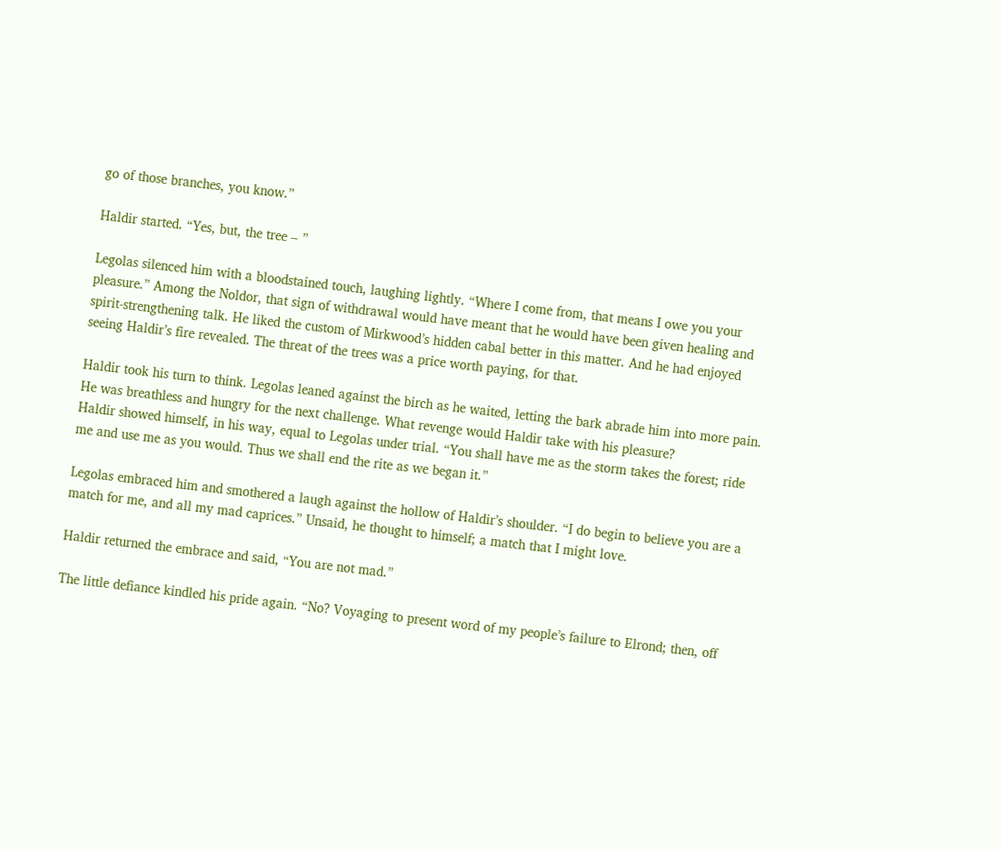go of those branches, you know.”

Haldir started. “Yes, but, the tree – ”

Legolas silenced him with a bloodstained touch, laughing lightly. “Where I come from, that means I owe you your pleasure.” Among the Noldor, that sign of withdrawal would have meant that he would have been given healing and spirit-strengthening talk. He liked the custom of Mirkwood’s hidden cabal better in this matter. And he had enjoyed seeing Haldir’s fire revealed. The threat of the trees was a price worth paying, for that.

Haldir took his turn to think. Legolas leaned against the birch as he waited, letting the bark abrade him into more pain. He was breathless and hungry for the next challenge. What revenge would Haldir take with his pleasure?
Haldir showed himself, in his way, equal to Legolas under trial. “You shall have me as the storm takes the forest; ride me and use me as you would. Thus we shall end the rite as we began it.”

Legolas embraced him and smothered a laugh against the hollow of Haldir’s shoulder. “I do begin to believe you are a match for me, and all my mad caprices.” Unsaid, he thought to himself; a match that I might love.

Haldir returned the embrace and said, “You are not mad.”

The little defiance kindled his pride again. “No? Voyaging to present word of my people’s failure to Elrond; then, off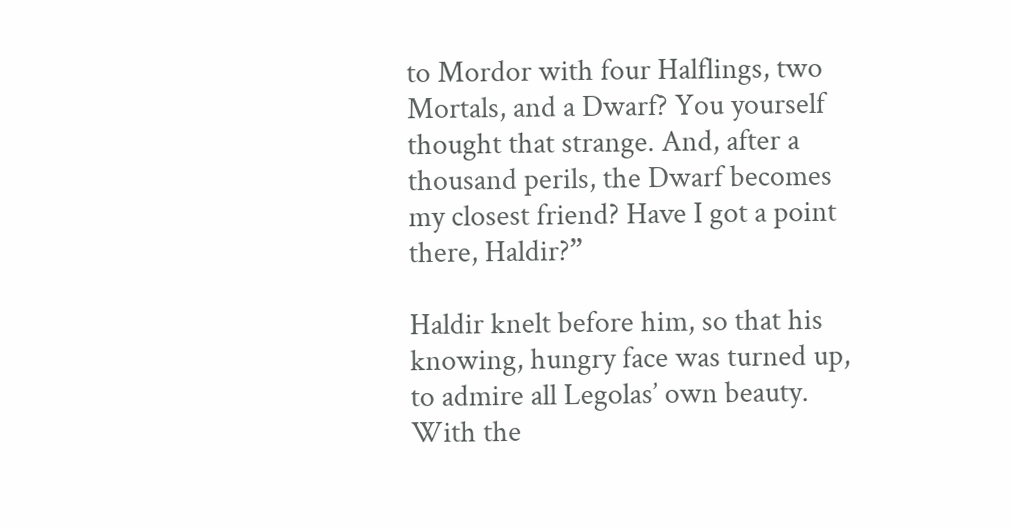to Mordor with four Halflings, two Mortals, and a Dwarf? You yourself thought that strange. And, after a thousand perils, the Dwarf becomes my closest friend? Have I got a point there, Haldir?”

Haldir knelt before him, so that his knowing, hungry face was turned up, to admire all Legolas’ own beauty. With the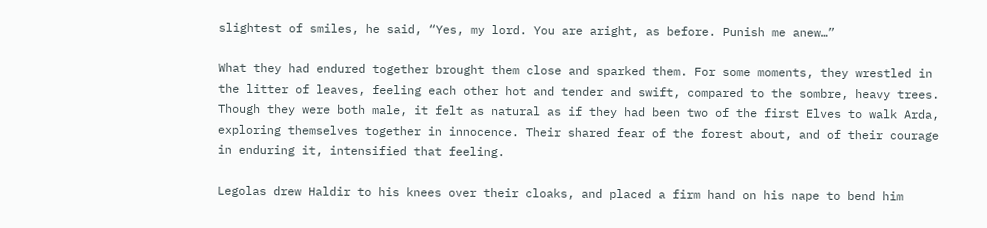slightest of smiles, he said, “Yes, my lord. You are aright, as before. Punish me anew…”

What they had endured together brought them close and sparked them. For some moments, they wrestled in the litter of leaves, feeling each other hot and tender and swift, compared to the sombre, heavy trees. Though they were both male, it felt as natural as if they had been two of the first Elves to walk Arda, exploring themselves together in innocence. Their shared fear of the forest about, and of their courage in enduring it, intensified that feeling.

Legolas drew Haldir to his knees over their cloaks, and placed a firm hand on his nape to bend him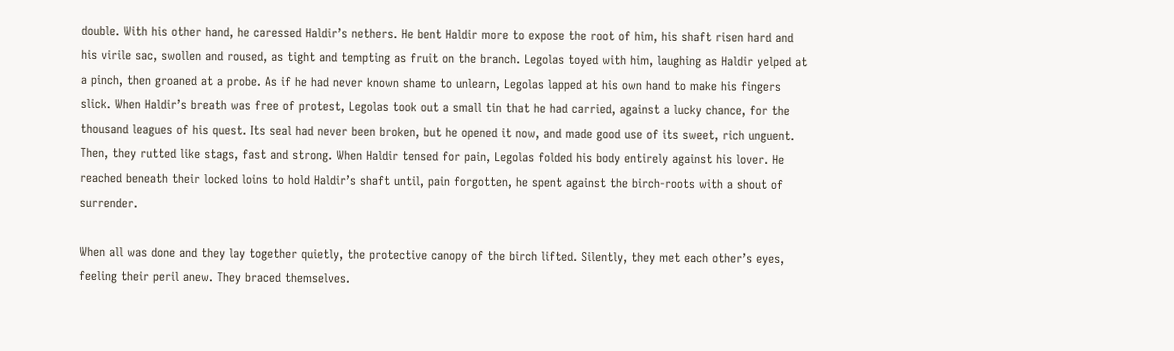double. With his other hand, he caressed Haldir’s nethers. He bent Haldir more to expose the root of him, his shaft risen hard and his virile sac, swollen and roused, as tight and tempting as fruit on the branch. Legolas toyed with him, laughing as Haldir yelped at a pinch, then groaned at a probe. As if he had never known shame to unlearn, Legolas lapped at his own hand to make his fingers slick. When Haldir’s breath was free of protest, Legolas took out a small tin that he had carried, against a lucky chance, for the thousand leagues of his quest. Its seal had never been broken, but he opened it now, and made good use of its sweet, rich unguent. Then, they rutted like stags, fast and strong. When Haldir tensed for pain, Legolas folded his body entirely against his lover. He reached beneath their locked loins to hold Haldir’s shaft until, pain forgotten, he spent against the birch-roots with a shout of surrender.

When all was done and they lay together quietly, the protective canopy of the birch lifted. Silently, they met each other’s eyes, feeling their peril anew. They braced themselves.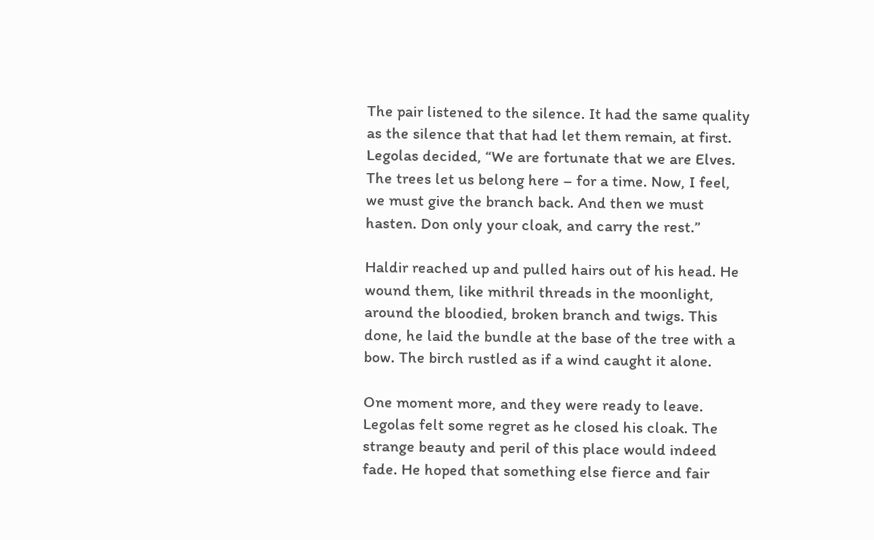The pair listened to the silence. It had the same quality as the silence that that had let them remain, at first. Legolas decided, “We are fortunate that we are Elves. The trees let us belong here – for a time. Now, I feel, we must give the branch back. And then we must hasten. Don only your cloak, and carry the rest.”

Haldir reached up and pulled hairs out of his head. He wound them, like mithril threads in the moonlight, around the bloodied, broken branch and twigs. This done, he laid the bundle at the base of the tree with a bow. The birch rustled as if a wind caught it alone.

One moment more, and they were ready to leave. Legolas felt some regret as he closed his cloak. The strange beauty and peril of this place would indeed fade. He hoped that something else fierce and fair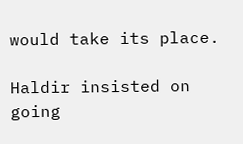would take its place.

Haldir insisted on going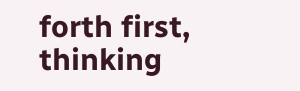forth first, thinking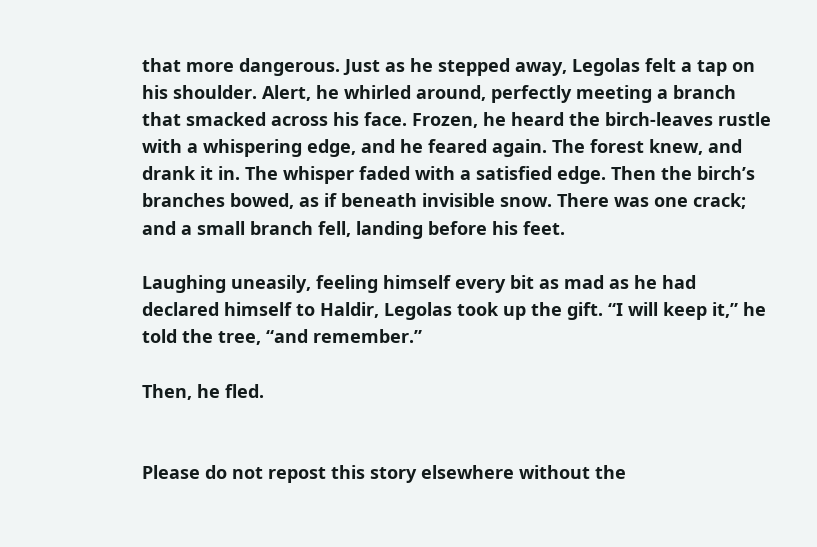that more dangerous. Just as he stepped away, Legolas felt a tap on his shoulder. Alert, he whirled around, perfectly meeting a branch that smacked across his face. Frozen, he heard the birch-leaves rustle with a whispering edge, and he feared again. The forest knew, and drank it in. The whisper faded with a satisfied edge. Then the birch’s branches bowed, as if beneath invisible snow. There was one crack; and a small branch fell, landing before his feet.

Laughing uneasily, feeling himself every bit as mad as he had declared himself to Haldir, Legolas took up the gift. “I will keep it,” he told the tree, “and remember.”

Then, he fled.


Please do not repost this story elsewhere without the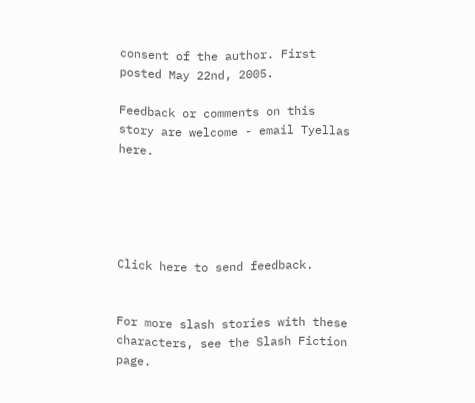consent of the author. First posted May 22nd, 2005.

Feedback or comments on this story are welcome - email Tyellas here.





Click here to send feedback.


For more slash stories with these characters, see the Slash Fiction page.